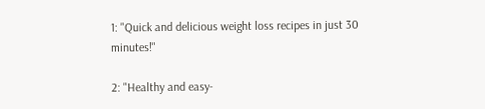1: "Quick and delicious weight loss recipes in just 30 minutes!"

2: "Healthy and easy-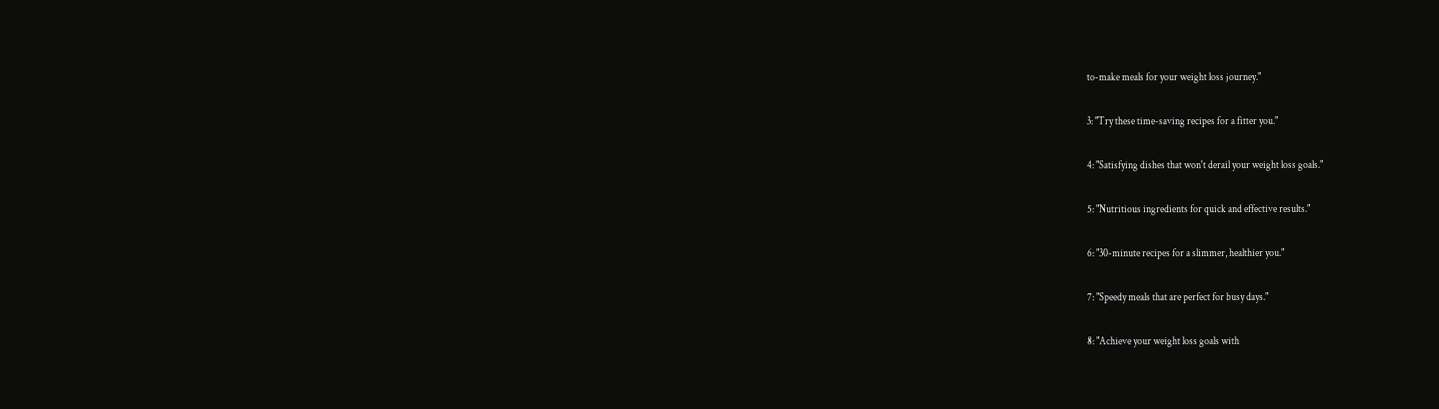to-make meals for your weight loss journey."

3: "Try these time-saving recipes for a fitter you."

4: "Satisfying dishes that won't derail your weight loss goals."

5: "Nutritious ingredients for quick and effective results."

6: "30-minute recipes for a slimmer, healthier you."

7: "Speedy meals that are perfect for busy days."

8: "Achieve your weight loss goals with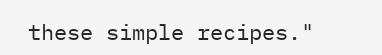these simple recipes."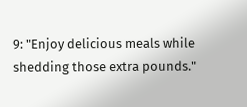9: "Enjoy delicious meals while shedding those extra pounds."